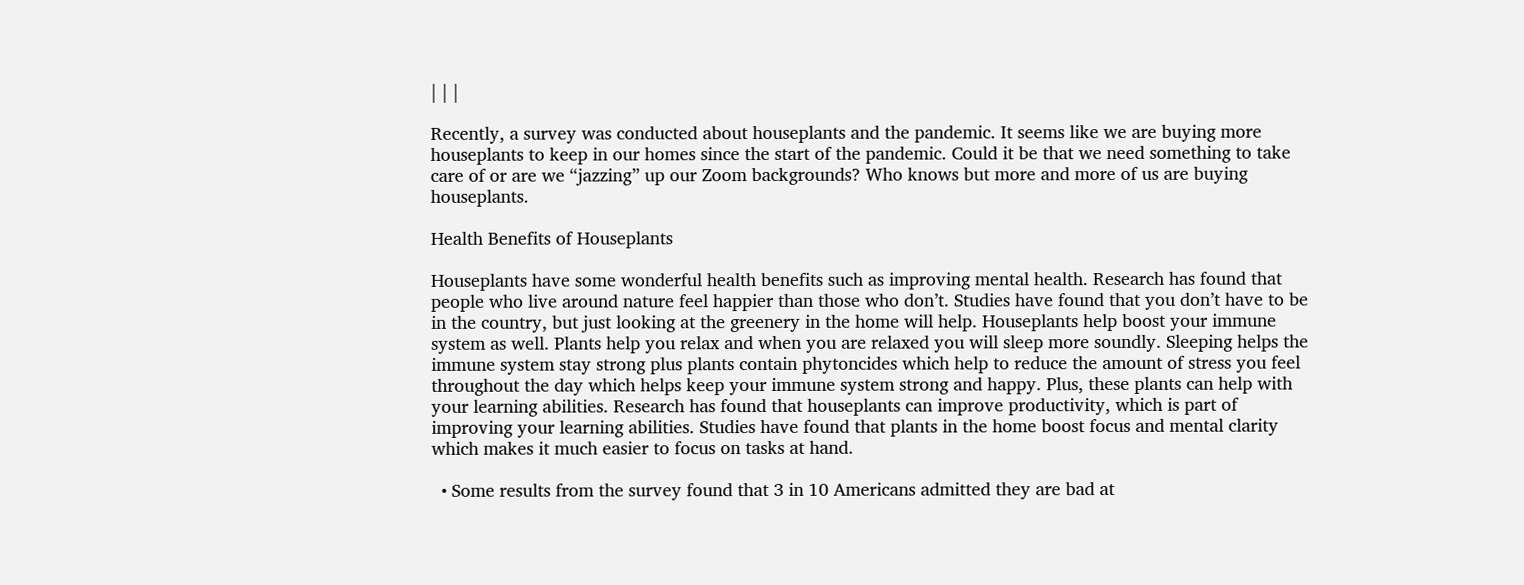| | |

Recently, a survey was conducted about houseplants and the pandemic. It seems like we are buying more houseplants to keep in our homes since the start of the pandemic. Could it be that we need something to take care of or are we “jazzing” up our Zoom backgrounds? Who knows but more and more of us are buying houseplants.

Health Benefits of Houseplants

Houseplants have some wonderful health benefits such as improving mental health. Research has found that people who live around nature feel happier than those who don’t. Studies have found that you don’t have to be in the country, but just looking at the greenery in the home will help. Houseplants help boost your immune system as well. Plants help you relax and when you are relaxed you will sleep more soundly. Sleeping helps the immune system stay strong plus plants contain phytoncides which help to reduce the amount of stress you feel throughout the day which helps keep your immune system strong and happy. Plus, these plants can help with your learning abilities. Research has found that houseplants can improve productivity, which is part of improving your learning abilities. Studies have found that plants in the home boost focus and mental clarity which makes it much easier to focus on tasks at hand.

  • Some results from the survey found that 3 in 10 Americans admitted they are bad at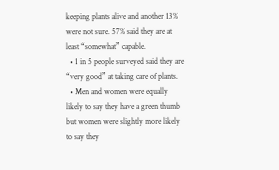keeping plants alive and another 13% were not sure. 57% said they are at least “somewhat” capable.
  • 1 in 5 people surveyed said they are “very good” at taking care of plants.
  • Men and women were equally likely to say they have a green thumb but women were slightly more likely to say they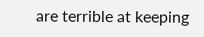are terrible at keeping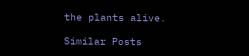the plants alive.

Similar Posts